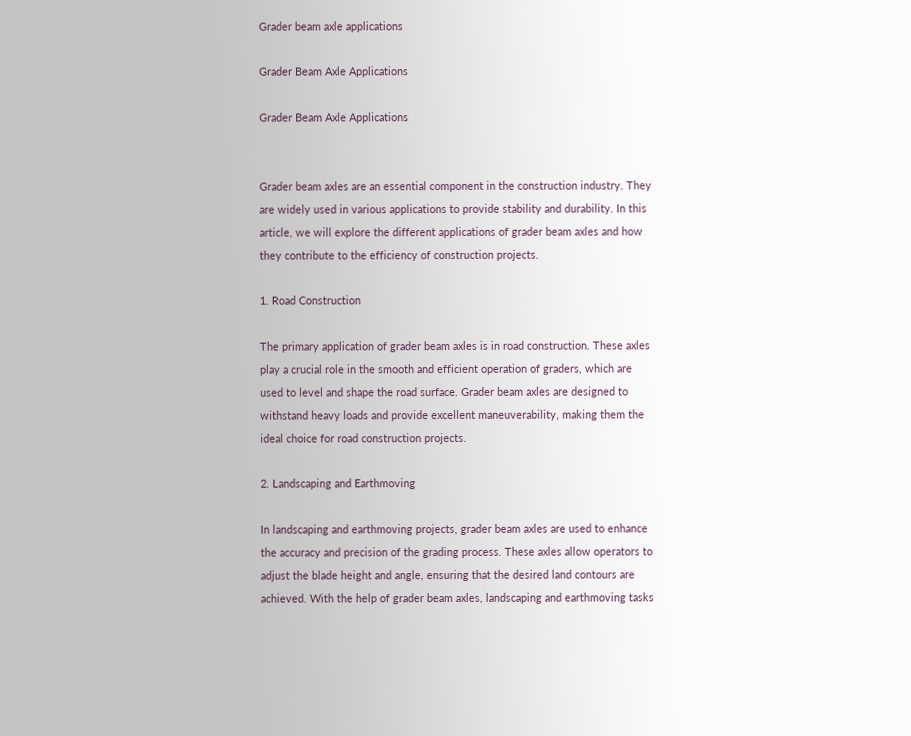Grader beam axle applications

Grader Beam Axle Applications

Grader Beam Axle Applications


Grader beam axles are an essential component in the construction industry. They are widely used in various applications to provide stability and durability. In this article, we will explore the different applications of grader beam axles and how they contribute to the efficiency of construction projects.

1. Road Construction

The primary application of grader beam axles is in road construction. These axles play a crucial role in the smooth and efficient operation of graders, which are used to level and shape the road surface. Grader beam axles are designed to withstand heavy loads and provide excellent maneuverability, making them the ideal choice for road construction projects.

2. Landscaping and Earthmoving

In landscaping and earthmoving projects, grader beam axles are used to enhance the accuracy and precision of the grading process. These axles allow operators to adjust the blade height and angle, ensuring that the desired land contours are achieved. With the help of grader beam axles, landscaping and earthmoving tasks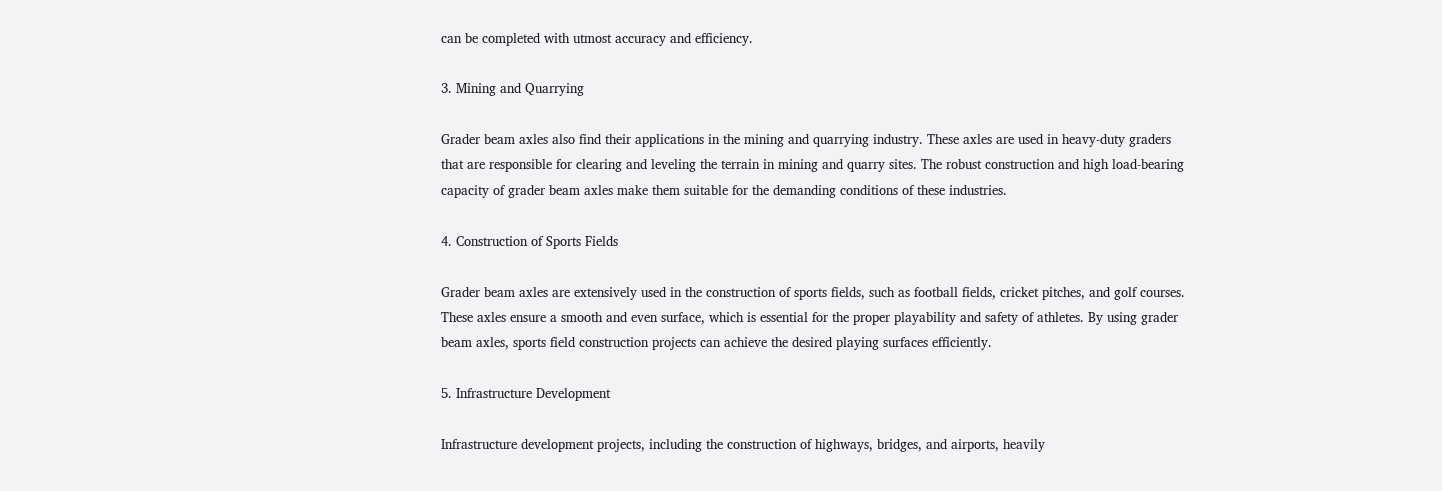can be completed with utmost accuracy and efficiency.

3. Mining and Quarrying

Grader beam axles also find their applications in the mining and quarrying industry. These axles are used in heavy-duty graders that are responsible for clearing and leveling the terrain in mining and quarry sites. The robust construction and high load-bearing capacity of grader beam axles make them suitable for the demanding conditions of these industries.

4. Construction of Sports Fields

Grader beam axles are extensively used in the construction of sports fields, such as football fields, cricket pitches, and golf courses. These axles ensure a smooth and even surface, which is essential for the proper playability and safety of athletes. By using grader beam axles, sports field construction projects can achieve the desired playing surfaces efficiently.

5. Infrastructure Development

Infrastructure development projects, including the construction of highways, bridges, and airports, heavily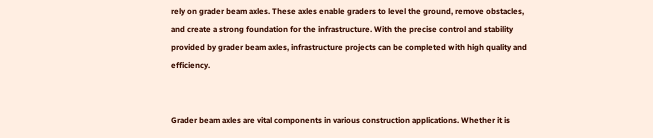rely on grader beam axles. These axles enable graders to level the ground, remove obstacles, and create a strong foundation for the infrastructure. With the precise control and stability provided by grader beam axles, infrastructure projects can be completed with high quality and efficiency.


Grader beam axles are vital components in various construction applications. Whether it is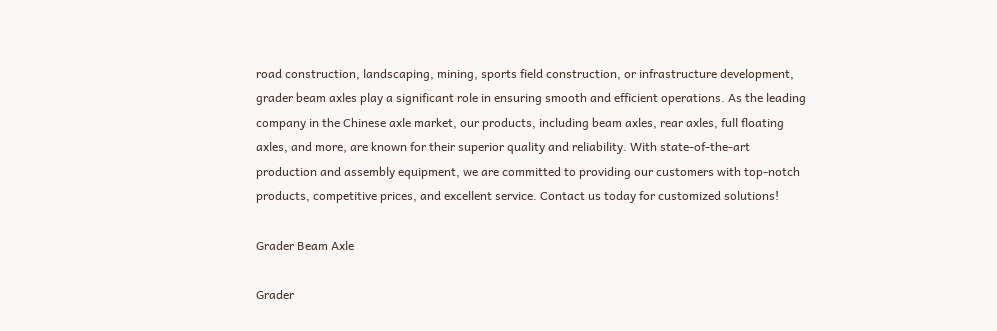road construction, landscaping, mining, sports field construction, or infrastructure development, grader beam axles play a significant role in ensuring smooth and efficient operations. As the leading company in the Chinese axle market, our products, including beam axles, rear axles, full floating axles, and more, are known for their superior quality and reliability. With state-of-the-art production and assembly equipment, we are committed to providing our customers with top-notch products, competitive prices, and excellent service. Contact us today for customized solutions!

Grader Beam Axle

Grader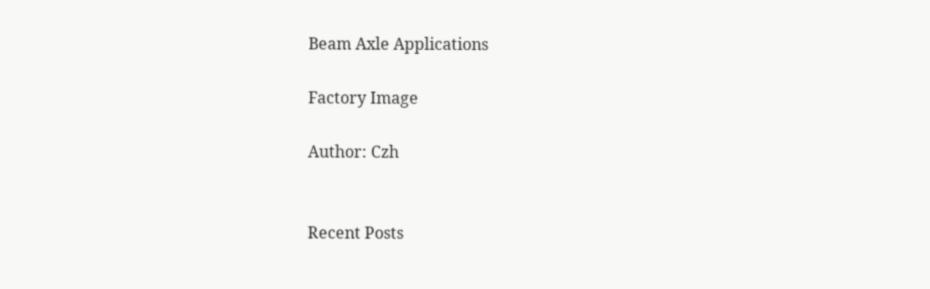Beam Axle Applications

Factory Image

Author: Czh


Recent Posts